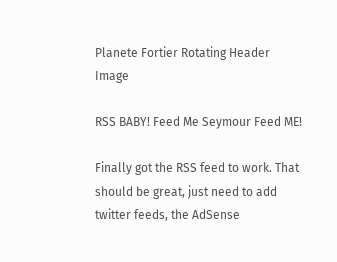Planete Fortier Rotating Header Image

RSS BABY! Feed Me Seymour Feed ME!

Finally got the RSS feed to work. That should be great, just need to add twitter feeds, the AdSense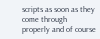scripts as soon as they come through properly and of course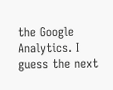the Google Analytics. I guess the next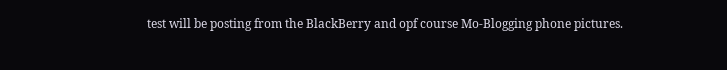test will be posting from the BlackBerry and opf course Mo-Blogging phone pictures.